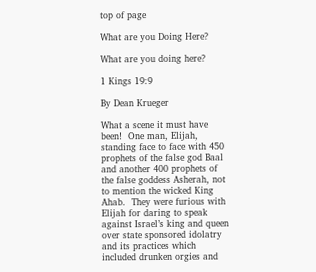top of page

What are you Doing Here?

What are you doing here?

1 Kings 19:9

By Dean Krueger

What a scene it must have been!  One man, Elijah, standing face to face with 450 prophets of the false god Baal and another 400 prophets of the false goddess Asherah, not to mention the wicked King Ahab.  They were furious with Elijah for daring to speak against Israel’s king and queen over state sponsored idolatry and its practices which included drunken orgies and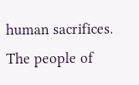human sacrifices. The people of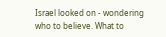Israel looked on - wondering who to believe. What to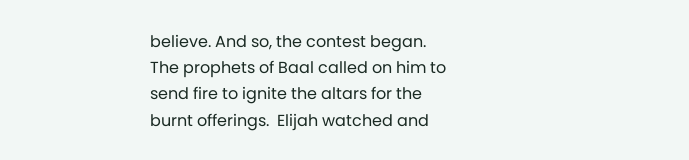believe. And so, the contest began.  The prophets of Baal called on him to send fire to ignite the altars for the burnt offerings.  Elijah watched and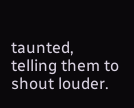taunted, telling them to shout louder.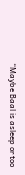“Maybe Baal is asleep or too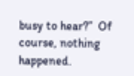busy to hear?”  Of course, nothing happened.